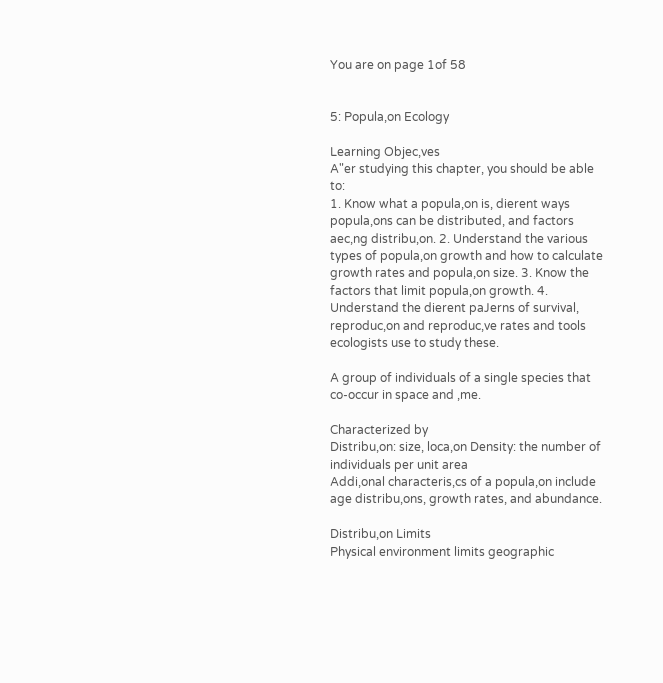You are on page 1of 58


5: Popula,on Ecology

Learning Objec,ves
A"er studying this chapter, you should be able to:
1. Know what a popula,on is, dierent ways popula,ons can be distributed, and factors aec,ng distribu,on. 2. Understand the various types of popula,on growth and how to calculate growth rates and popula,on size. 3. Know the factors that limit popula,on growth. 4. Understand the dierent paJerns of survival, reproduc,on and reproduc,ve rates and tools ecologists use to study these.

A group of individuals of a single species that co-occur in space and ,me.

Characterized by
Distribu,on: size, loca,on Density: the number of individuals per unit area
Addi,onal characteris,cs of a popula,on include age distribu,ons, growth rates, and abundance.

Distribu,on Limits
Physical environment limits geographic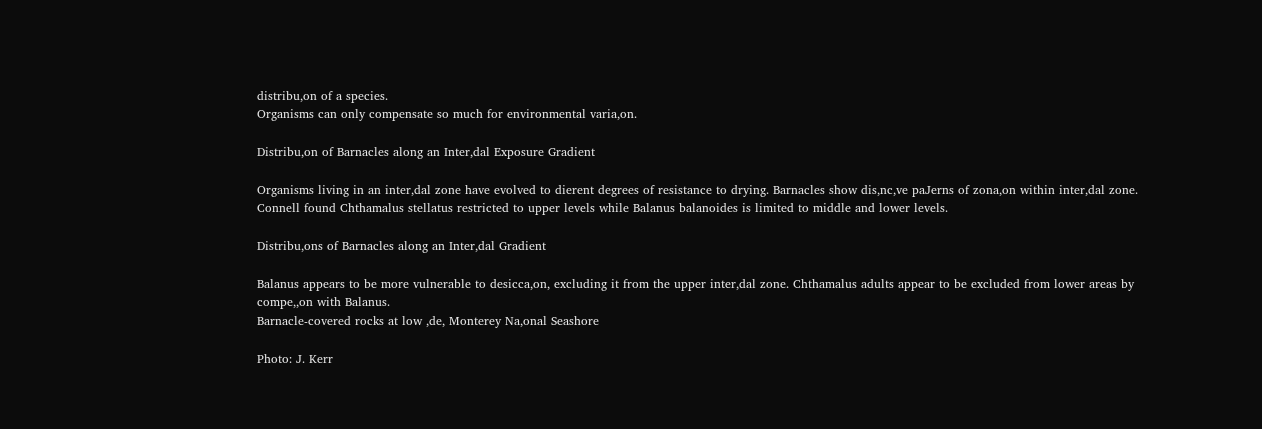distribu,on of a species.
Organisms can only compensate so much for environmental varia,on.

Distribu,on of Barnacles along an Inter,dal Exposure Gradient

Organisms living in an inter,dal zone have evolved to dierent degrees of resistance to drying. Barnacles show dis,nc,ve paJerns of zona,on within inter,dal zone.
Connell found Chthamalus stellatus restricted to upper levels while Balanus balanoides is limited to middle and lower levels.

Distribu,ons of Barnacles along an Inter,dal Gradient

Balanus appears to be more vulnerable to desicca,on, excluding it from the upper inter,dal zone. Chthamalus adults appear to be excluded from lower areas by compe,,on with Balanus.
Barnacle-covered rocks at low ,de, Monterey Na,onal Seashore

Photo: J. Kerr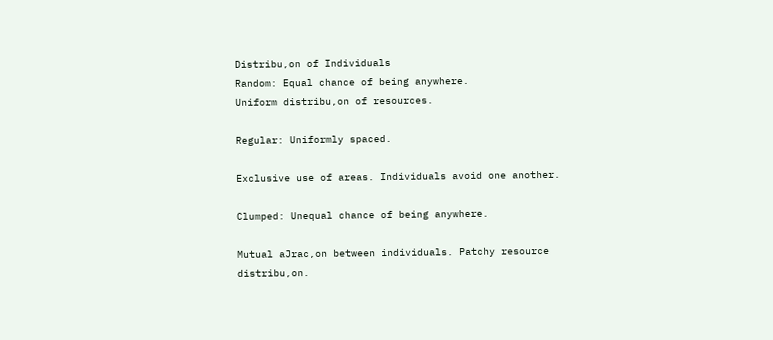Distribu,on of Individuals
Random: Equal chance of being anywhere.
Uniform distribu,on of resources.

Regular: Uniformly spaced.

Exclusive use of areas. Individuals avoid one another.

Clumped: Unequal chance of being anywhere.

Mutual aJrac,on between individuals. Patchy resource distribu,on.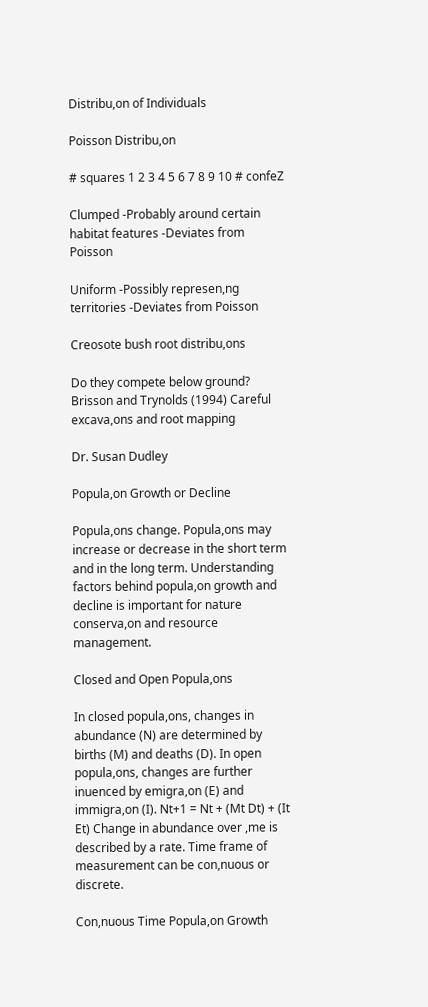Distribu,on of Individuals

Poisson Distribu,on

# squares 1 2 3 4 5 6 7 8 9 10 # confeZ

Clumped -Probably around certain habitat features -Deviates from Poisson

Uniform -Possibly represen,ng territories -Deviates from Poisson

Creosote bush root distribu,ons

Do they compete below ground? Brisson and Trynolds (1994) Careful excava,ons and root mapping

Dr. Susan Dudley

Popula,on Growth or Decline

Popula,ons change. Popula,ons may increase or decrease in the short term and in the long term. Understanding factors behind popula,on growth and decline is important for nature conserva,on and resource management.

Closed and Open Popula,ons

In closed popula,ons, changes in abundance (N) are determined by births (M) and deaths (D). In open popula,ons, changes are further inuenced by emigra,on (E) and immigra,on (I). Nt+1 = Nt + (Mt Dt) + (It Et) Change in abundance over ,me is described by a rate. Time frame of measurement can be con,nuous or discrete.

Con,nuous Time Popula,on Growth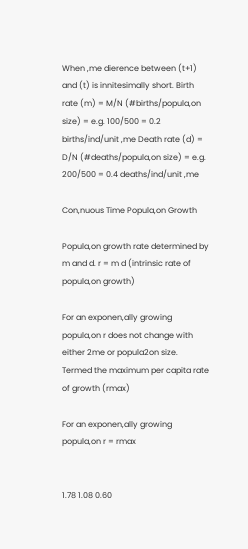When ,me dierence between (t+1) and (t) is innitesimally short. Birth rate (m) = M/N (#births/popula,on size) = e.g. 100/500 = 0.2 births/ind/unit ,me Death rate (d) = D/N (#deaths/popula,on size) = e.g. 200/500 = 0.4 deaths/ind/unit ,me

Con,nuous Time Popula,on Growth

Popula,on growth rate determined by m and d. r = m d (intrinsic rate of popula,on growth)

For an exponen,ally growing popula,on r does not change with either 2me or popula2on size.
Termed the maximum per capita rate of growth (rmax)

For an exponen,ally growing popula,on r = rmax


1.78 1.08 0.60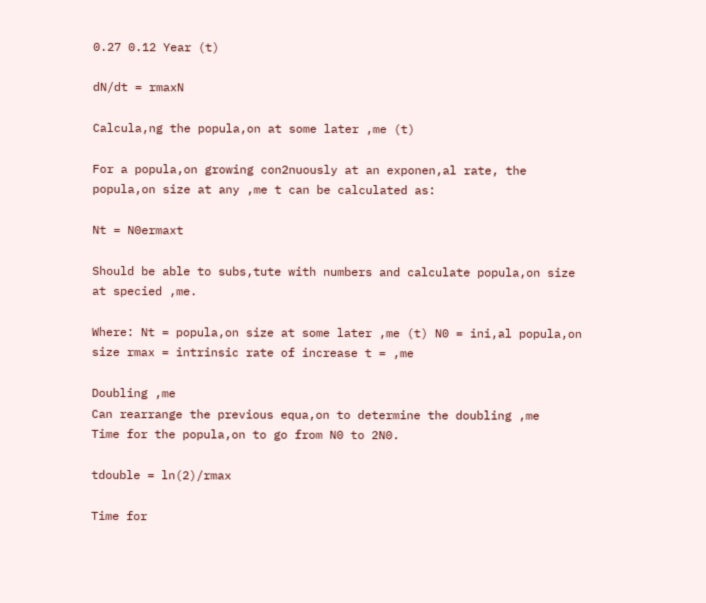0.27 0.12 Year (t)

dN/dt = rmaxN

Calcula,ng the popula,on at some later ,me (t)

For a popula,on growing con2nuously at an exponen,al rate, the popula,on size at any ,me t can be calculated as:

Nt = N0ermaxt

Should be able to subs,tute with numbers and calculate popula,on size at specied ,me.

Where: Nt = popula,on size at some later ,me (t) N0 = ini,al popula,on size rmax = intrinsic rate of increase t = ,me

Doubling ,me
Can rearrange the previous equa,on to determine the doubling ,me
Time for the popula,on to go from N0 to 2N0.

tdouble = ln(2)/rmax

Time for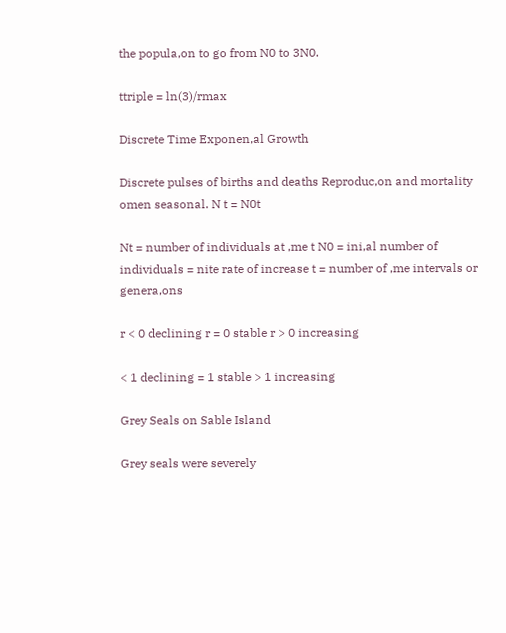the popula,on to go from N0 to 3N0.

ttriple = ln(3)/rmax

Discrete Time Exponen,al Growth

Discrete pulses of births and deaths Reproduc,on and mortality omen seasonal. N t = N0t

Nt = number of individuals at ,me t N0 = ini,al number of individuals = nite rate of increase t = number of ,me intervals or genera,ons

r < 0 declining r = 0 stable r > 0 increasing

< 1 declining = 1 stable > 1 increasing

Grey Seals on Sable Island

Grey seals were severely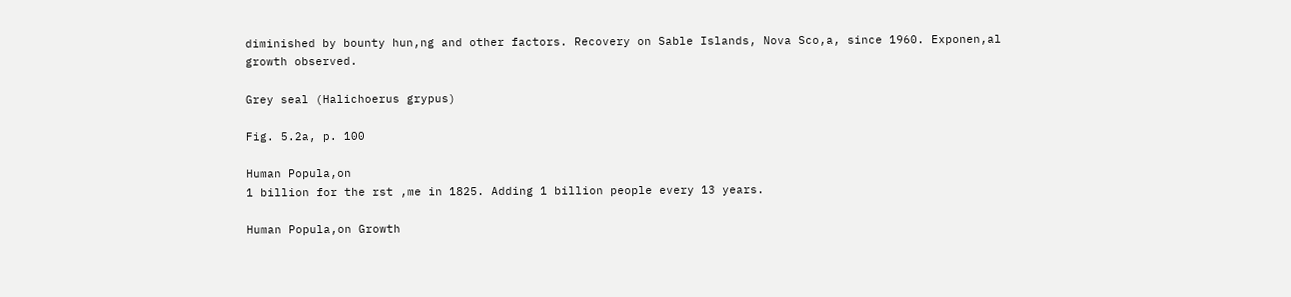diminished by bounty hun,ng and other factors. Recovery on Sable Islands, Nova Sco,a, since 1960. Exponen,al growth observed.

Grey seal (Halichoerus grypus)

Fig. 5.2a, p. 100

Human Popula,on
1 billion for the rst ,me in 1825. Adding 1 billion people every 13 years.

Human Popula,on Growth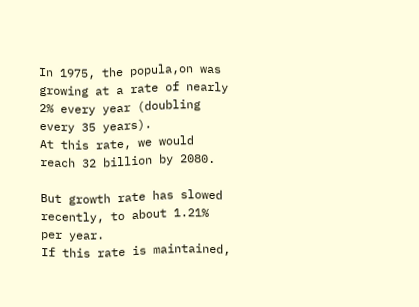In 1975, the popula,on was growing at a rate of nearly 2% every year (doubling every 35 years).
At this rate, we would reach 32 billion by 2080.

But growth rate has slowed recently, to about 1.21% per year.
If this rate is maintained,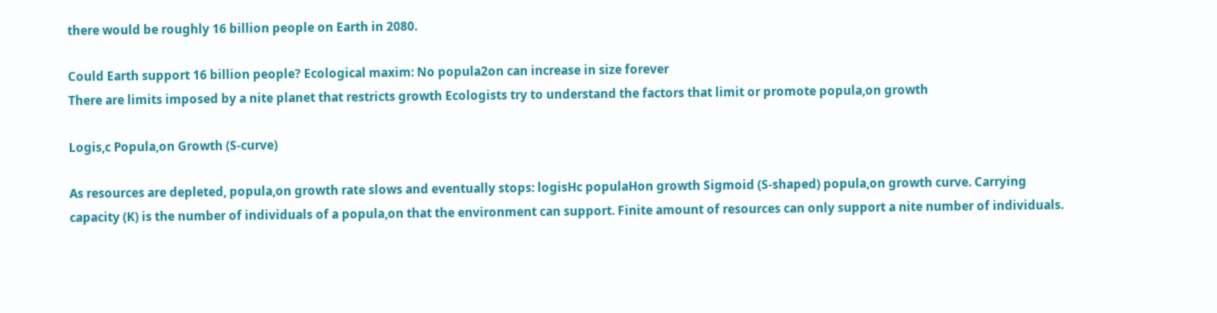there would be roughly 16 billion people on Earth in 2080.

Could Earth support 16 billion people? Ecological maxim: No popula2on can increase in size forever
There are limits imposed by a nite planet that restricts growth Ecologists try to understand the factors that limit or promote popula,on growth

Logis,c Popula,on Growth (S-curve)

As resources are depleted, popula,on growth rate slows and eventually stops: logisHc populaHon growth Sigmoid (S-shaped) popula,on growth curve. Carrying capacity (K) is the number of individuals of a popula,on that the environment can support. Finite amount of resources can only support a nite number of individuals.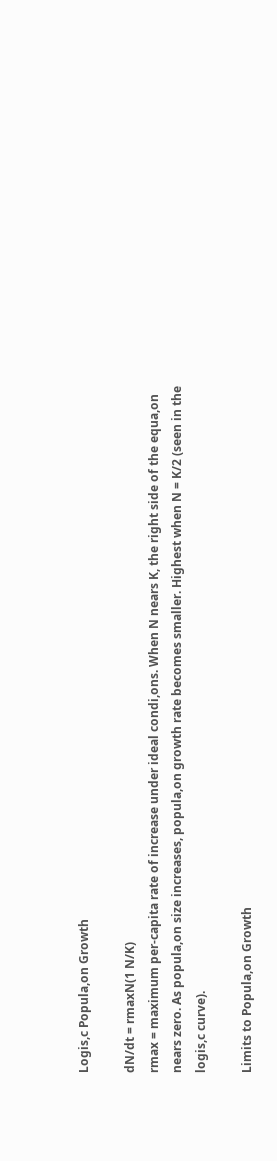Logis,c Popula,on Growth

dN/dt = rmaxN(1 N/K)
rmax = maximum per-capita rate of increase under ideal condi,ons. When N nears K, the right side of the equa,on nears zero. As popula,on size increases, popula,on growth rate becomes smaller. Highest when N = K/2 (seen in the logis,c curve).

Limits to Popula,on Growth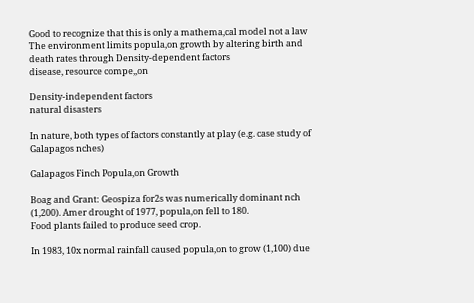Good to recognize that this is only a mathema,cal model not a law The environment limits popula,on growth by altering birth and death rates through Density-dependent factors
disease, resource compe,,on

Density-independent factors
natural disasters

In nature, both types of factors constantly at play (e.g. case study of Galapagos nches)

Galapagos Finch Popula,on Growth

Boag and Grant: Geospiza for2s was numerically dominant nch (1,200). Amer drought of 1977, popula,on fell to 180.
Food plants failed to produce seed crop.

In 1983, 10x normal rainfall caused popula,on to grow (1,100) due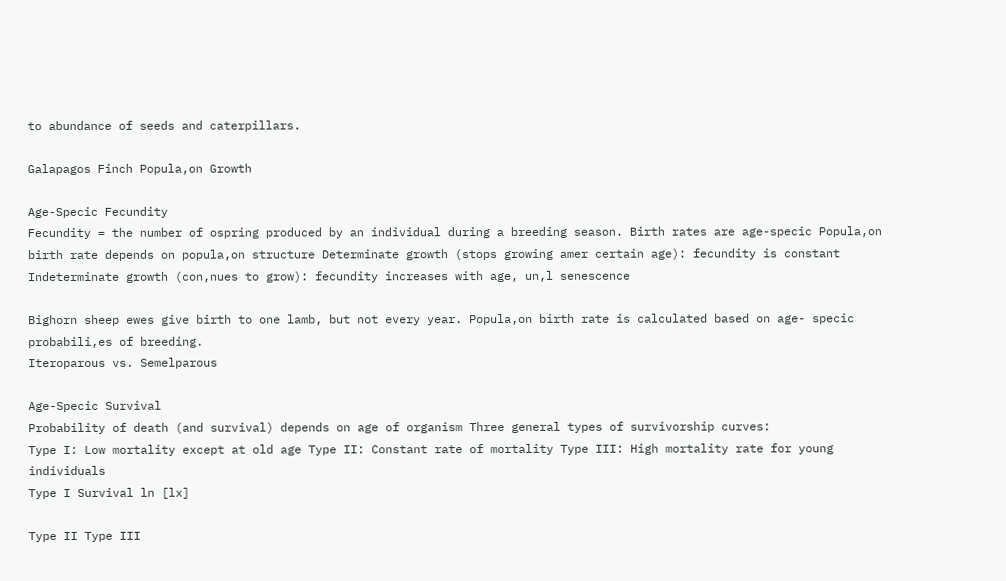to abundance of seeds and caterpillars.

Galapagos Finch Popula,on Growth

Age-Specic Fecundity
Fecundity = the number of ospring produced by an individual during a breeding season. Birth rates are age-specic Popula,on birth rate depends on popula,on structure Determinate growth (stops growing amer certain age): fecundity is constant Indeterminate growth (con,nues to grow): fecundity increases with age, un,l senescence

Bighorn sheep ewes give birth to one lamb, but not every year. Popula,on birth rate is calculated based on age- specic probabili,es of breeding.
Iteroparous vs. Semelparous

Age-Specic Survival
Probability of death (and survival) depends on age of organism Three general types of survivorship curves:
Type I: Low mortality except at old age Type II: Constant rate of mortality Type III: High mortality rate for young individuals
Type I Survival ln [lx]

Type II Type III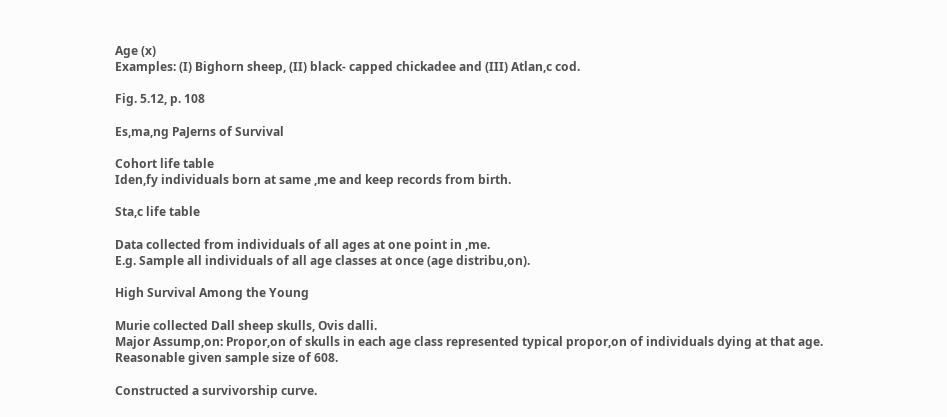Age (x)
Examples: (I) Bighorn sheep, (II) black- capped chickadee and (III) Atlan,c cod.

Fig. 5.12, p. 108

Es,ma,ng PaJerns of Survival

Cohort life table
Iden,fy individuals born at same ,me and keep records from birth.

Sta,c life table

Data collected from individuals of all ages at one point in ,me.
E.g. Sample all individuals of all age classes at once (age distribu,on).

High Survival Among the Young

Murie collected Dall sheep skulls, Ovis dalli.
Major Assump,on: Propor,on of skulls in each age class represented typical propor,on of individuals dying at that age.
Reasonable given sample size of 608.

Constructed a survivorship curve.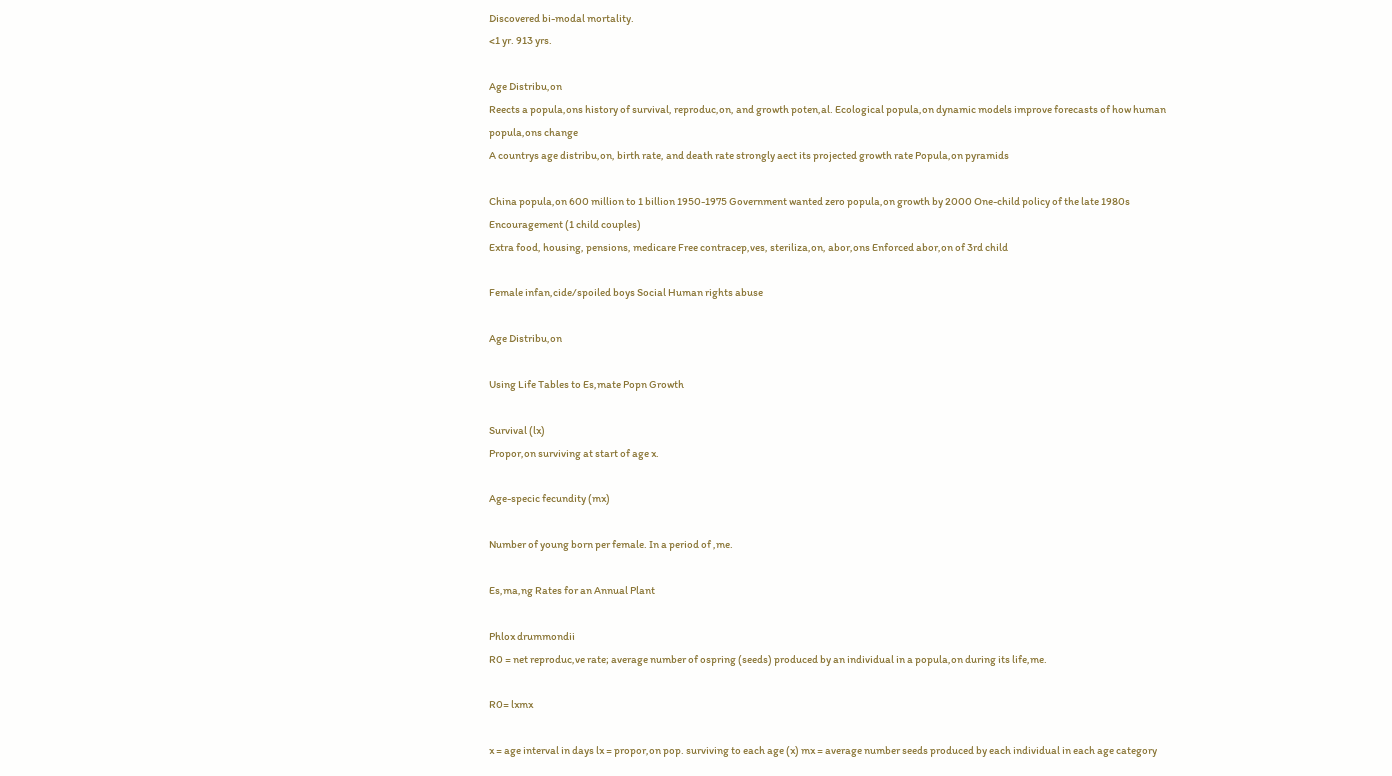Discovered bi-modal mortality.
<1 yr. 913 yrs.

Age Distribu,on
Reects a popula,ons history of survival, reproduc,on, and growth poten,al. Ecological popula,on dynamic models improve forecasts of how human popula,ons change
A countrys age distribu,on, birth rate, and death rate strongly aect its projected growth rate Popula,on pyramids

China popula,on 600 million to 1 billion 1950-1975 Government wanted zero popula,on growth by 2000 One-child policy of the late 1980s Encouragement (1 child couples)
Extra food, housing, pensions, medicare Free contracep,ves, steriliza,on, abor,ons Enforced abor,on of 3rd child

Female infan,cide/spoiled boys Social Human rights abuse

Age Distribu,on

Using Life Tables to Es,mate Popn Growth

Survival (lx)
Propor,on surviving at start of age x.

Age-specic fecundity (mx)

Number of young born per female. In a period of ,me.

Es,ma,ng Rates for an Annual Plant

Phlox drummondii
R0 = net reproduc,ve rate; average number of ospring (seeds) produced by an individual in a popula,on during its life,me.

R0= lxmx

x = age interval in days lx = propor,on pop. surviving to each age (x) mx = average number seeds produced by each individual in each age category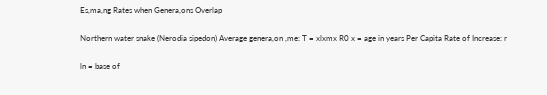Es,ma,ng Rates when Genera,ons Overlap

Northern water snake (Nerodia sipedon) Average genera,on ,me: T = xlxmx R0 x = age in years Per Capita Rate of Increase: r

ln = base of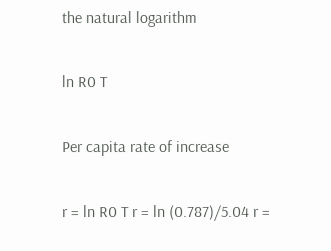the natural logarithm

ln R0 T

Per capita rate of increase

r = ln R0 T r = ln (0.787)/5.04 r =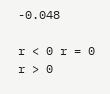-0.048

r < 0 r = 0 r > 0